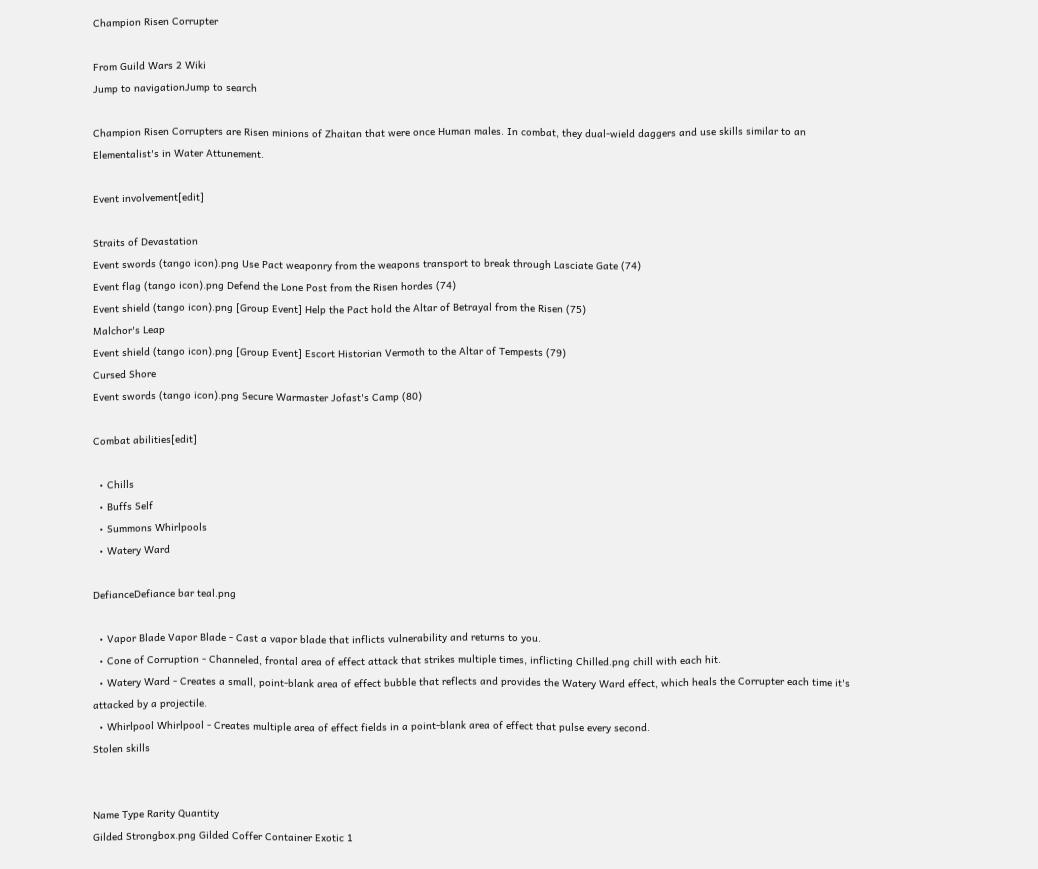Champion Risen Corrupter

From Guild Wars 2 Wiki
Jump to navigationJump to search

Champion Risen Corrupters are Risen minions of Zhaitan that were once Human males. In combat, they dual-wield daggers and use skills similar to an Elementalist's in Water Attunement.

Event involvement[edit]

Straits of Devastation
Event swords (tango icon).png Use Pact weaponry from the weapons transport to break through Lasciate Gate (74)
Event flag (tango icon).png Defend the Lone Post from the Risen hordes (74)
Event shield (tango icon).png [Group Event] Help the Pact hold the Altar of Betrayal from the Risen (75)
Malchor's Leap
Event shield (tango icon).png [Group Event] Escort Historian Vermoth to the Altar of Tempests (79)
Cursed Shore
Event swords (tango icon).png Secure Warmaster Jofast's Camp (80)

Combat abilities[edit]

  • Chills
  • Buffs Self
  • Summons Whirlpools
  • Watery Ward

DefianceDefiance bar teal.png

  • Vapor Blade Vapor Blade - Cast a vapor blade that inflicts vulnerability and returns to you.
  • Cone of Corruption - Channeled, frontal area of effect attack that strikes multiple times, inflicting Chilled.png chill with each hit.
  • Watery Ward - Creates a small, point-blank area of effect bubble that reflects and provides the Watery Ward effect, which heals the Corrupter each time it's attacked by a projectile.
  • Whirlpool Whirlpool - Creates multiple area of effect fields in a point-blank area of effect that pulse every second.
Stolen skills


Name Type Rarity Quantity
Gilded Strongbox.png Gilded Coffer Container Exotic 1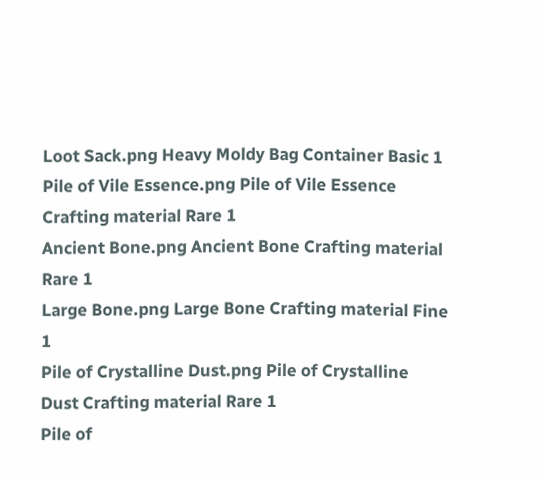Loot Sack.png Heavy Moldy Bag Container Basic 1
Pile of Vile Essence.png Pile of Vile Essence Crafting material Rare 1
Ancient Bone.png Ancient Bone Crafting material Rare 1
Large Bone.png Large Bone Crafting material Fine 1
Pile of Crystalline Dust.png Pile of Crystalline Dust Crafting material Rare 1
Pile of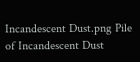Incandescent Dust.png Pile of Incandescent Dust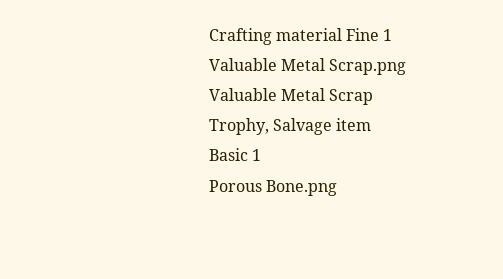Crafting material Fine 1
Valuable Metal Scrap.png Valuable Metal Scrap Trophy, Salvage item Basic 1
Porous Bone.png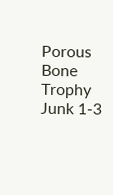Porous Bone Trophy Junk 1-3